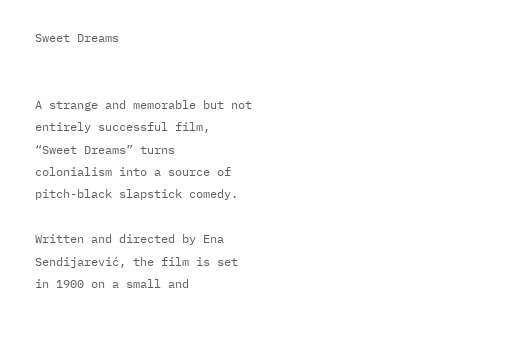Sweet Dreams


A strange and memorable but not entirely successful film, “Sweet Dreams” turns colonialism into a source of pitch-black slapstick comedy.

Written and directed by Ena Sendijarević, the film is set in 1900 on a small and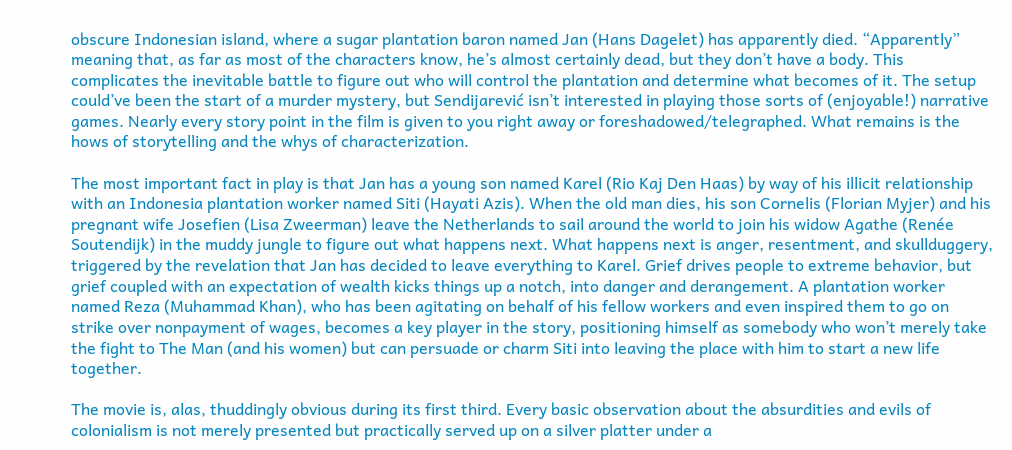obscure Indonesian island, where a sugar plantation baron named Jan (Hans Dagelet) has apparently died. “Apparently” meaning that, as far as most of the characters know, he’s almost certainly dead, but they don’t have a body. This complicates the inevitable battle to figure out who will control the plantation and determine what becomes of it. The setup could’ve been the start of a murder mystery, but Sendijarević isn’t interested in playing those sorts of (enjoyable!) narrative games. Nearly every story point in the film is given to you right away or foreshadowed/telegraphed. What remains is the hows of storytelling and the whys of characterization.

The most important fact in play is that Jan has a young son named Karel (Rio Kaj Den Haas) by way of his illicit relationship with an Indonesia plantation worker named Siti (Hayati Azis). When the old man dies, his son Cornelis (Florian Myjer) and his pregnant wife Josefien (Lisa Zweerman) leave the Netherlands to sail around the world to join his widow Agathe (Renée Soutendijk) in the muddy jungle to figure out what happens next. What happens next is anger, resentment, and skullduggery, triggered by the revelation that Jan has decided to leave everything to Karel. Grief drives people to extreme behavior, but grief coupled with an expectation of wealth kicks things up a notch, into danger and derangement. A plantation worker named Reza (Muhammad Khan), who has been agitating on behalf of his fellow workers and even inspired them to go on strike over nonpayment of wages, becomes a key player in the story, positioning himself as somebody who won’t merely take the fight to The Man (and his women) but can persuade or charm Siti into leaving the place with him to start a new life together.

The movie is, alas, thuddingly obvious during its first third. Every basic observation about the absurdities and evils of colonialism is not merely presented but practically served up on a silver platter under a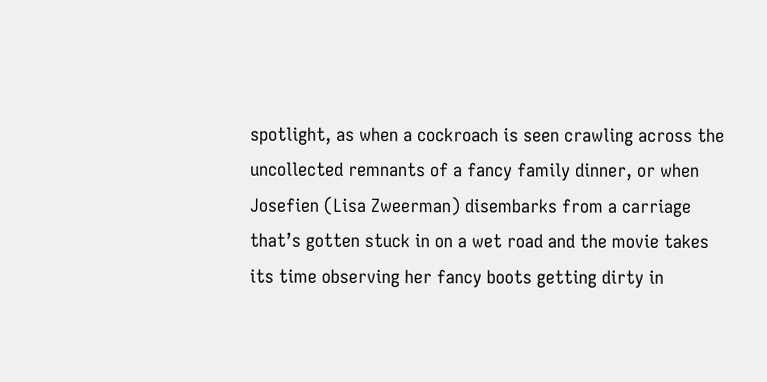spotlight, as when a cockroach is seen crawling across the uncollected remnants of a fancy family dinner, or when Josefien (Lisa Zweerman) disembarks from a carriage that’s gotten stuck in on a wet road and the movie takes its time observing her fancy boots getting dirty in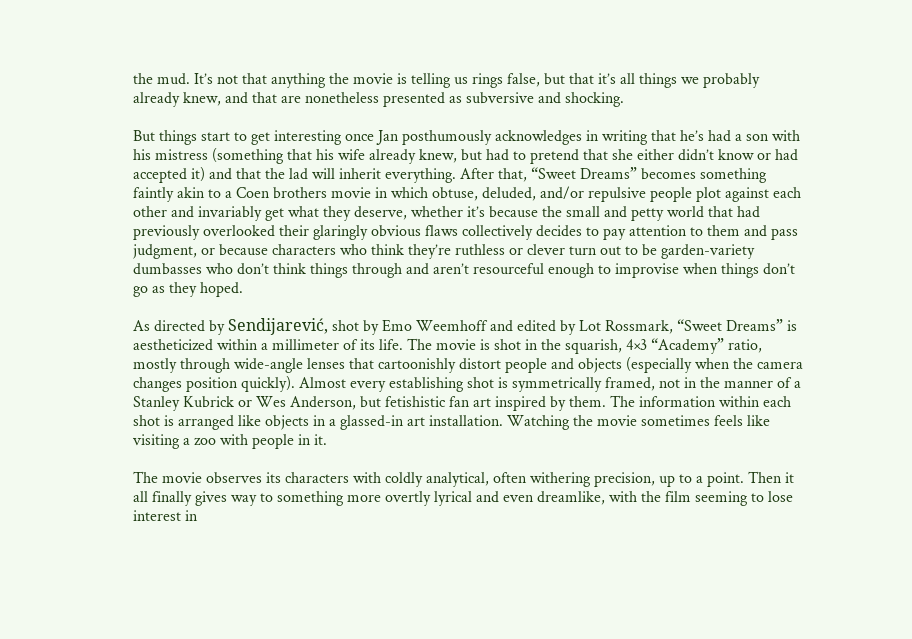the mud. It’s not that anything the movie is telling us rings false, but that it’s all things we probably already knew, and that are nonetheless presented as subversive and shocking.

But things start to get interesting once Jan posthumously acknowledges in writing that he’s had a son with his mistress (something that his wife already knew, but had to pretend that she either didn’t know or had accepted it) and that the lad will inherit everything. After that, “Sweet Dreams” becomes something faintly akin to a Coen brothers movie in which obtuse, deluded, and/or repulsive people plot against each other and invariably get what they deserve, whether it’s because the small and petty world that had previously overlooked their glaringly obvious flaws collectively decides to pay attention to them and pass judgment, or because characters who think they’re ruthless or clever turn out to be garden-variety dumbasses who don’t think things through and aren’t resourceful enough to improvise when things don’t go as they hoped.

As directed by Sendijarević, shot by Emo Weemhoff and edited by Lot Rossmark, “Sweet Dreams” is aestheticized within a millimeter of its life. The movie is shot in the squarish, 4×3 “Academy” ratio, mostly through wide-angle lenses that cartoonishly distort people and objects (especially when the camera changes position quickly). Almost every establishing shot is symmetrically framed, not in the manner of a Stanley Kubrick or Wes Anderson, but fetishistic fan art inspired by them. The information within each shot is arranged like objects in a glassed-in art installation. Watching the movie sometimes feels like visiting a zoo with people in it.

The movie observes its characters with coldly analytical, often withering precision, up to a point. Then it all finally gives way to something more overtly lyrical and even dreamlike, with the film seeming to lose interest in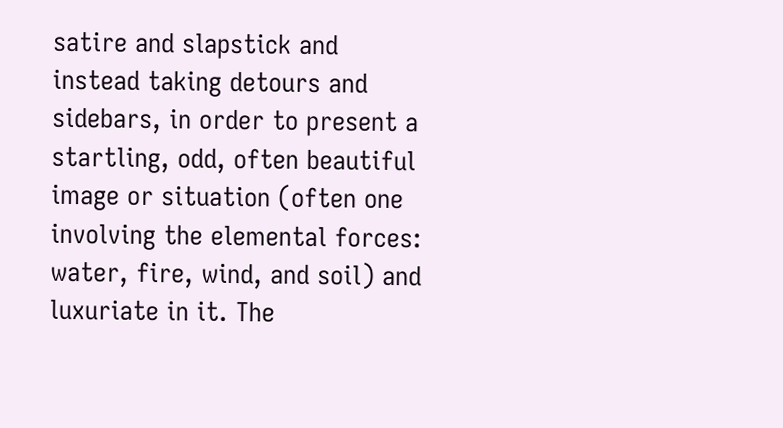satire and slapstick and instead taking detours and sidebars, in order to present a startling, odd, often beautiful image or situation (often one involving the elemental forces: water, fire, wind, and soil) and luxuriate in it. The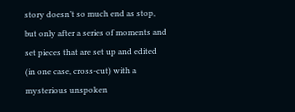story doesn’t so much end as stop, but only after a series of moments and set pieces that are set up and edited (in one case, cross-cut) with a mysterious unspoken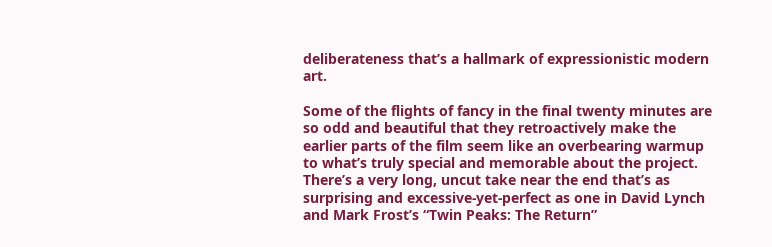deliberateness that’s a hallmark of expressionistic modern art.

Some of the flights of fancy in the final twenty minutes are so odd and beautiful that they retroactively make the earlier parts of the film seem like an overbearing warmup to what’s truly special and memorable about the project. There’s a very long, uncut take near the end that’s as surprising and excessive-yet-perfect as one in David Lynch and Mark Frost’s “Twin Peaks: The Return”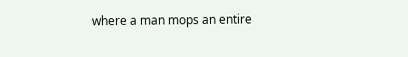where a man mops an entire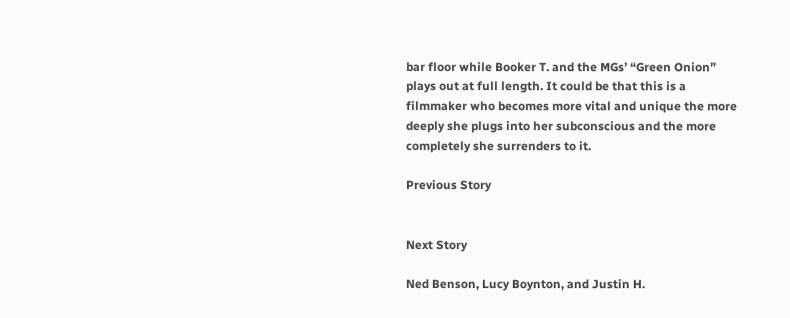bar floor while Booker T. and the MGs’ “Green Onion” plays out at full length. It could be that this is a filmmaker who becomes more vital and unique the more deeply she plugs into her subconscious and the more completely she surrenders to it.

Previous Story


Next Story

Ned Benson, Lucy Boynton, and Justin H.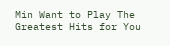Min Want to Play The Greatest Hits for You